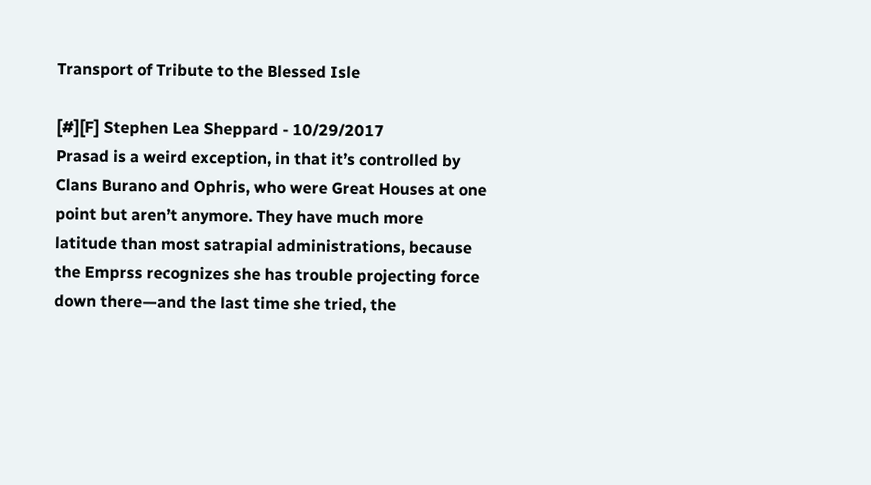Transport of Tribute to the Blessed Isle

[#][F] Stephen Lea Sheppard - 10/29/2017
Prasad is a weird exception, in that it’s controlled by Clans Burano and Ophris, who were Great Houses at one point but aren’t anymore. They have much more latitude than most satrapial administrations, because the Emprss recognizes she has trouble projecting force down there—and the last time she tried, the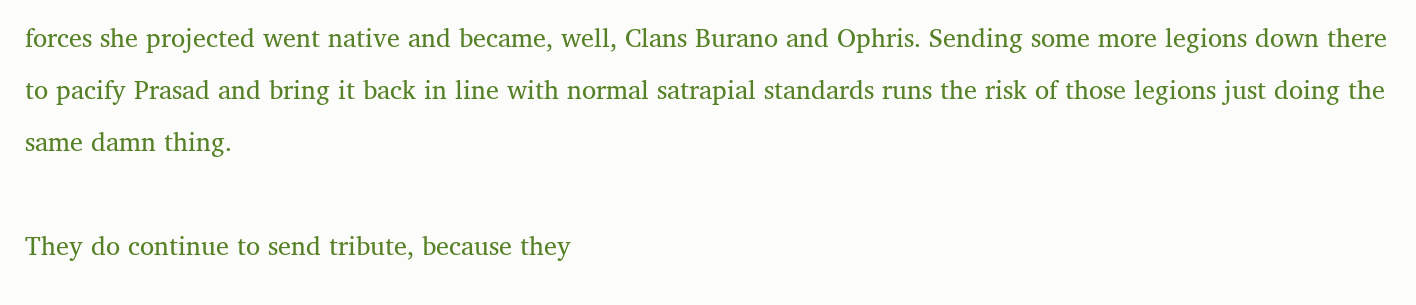forces she projected went native and became, well, Clans Burano and Ophris. Sending some more legions down there to pacify Prasad and bring it back in line with normal satrapial standards runs the risk of those legions just doing the same damn thing.

They do continue to send tribute, because they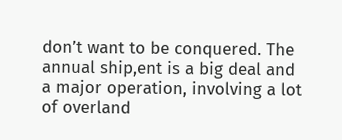don’t want to be conquered. The annual ship,ent is a big deal and a major operation, involving a lot of overland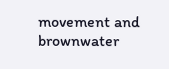movement and brownwater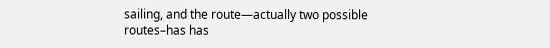sailing, and the route—actually two possible routes–has has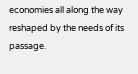economies all along the way reshaped by the needs of its passage.